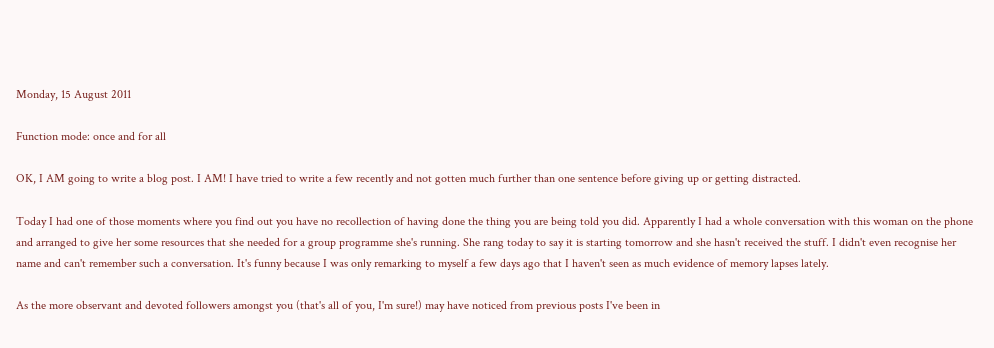Monday, 15 August 2011

Function mode: once and for all

OK, I AM going to write a blog post. I AM! I have tried to write a few recently and not gotten much further than one sentence before giving up or getting distracted.

Today I had one of those moments where you find out you have no recollection of having done the thing you are being told you did. Apparently I had a whole conversation with this woman on the phone and arranged to give her some resources that she needed for a group programme she's running. She rang today to say it is starting tomorrow and she hasn't received the stuff. I didn't even recognise her name and can't remember such a conversation. It's funny because I was only remarking to myself a few days ago that I haven't seen as much evidence of memory lapses lately.

As the more observant and devoted followers amongst you (that's all of you, I'm sure!) may have noticed from previous posts I've been in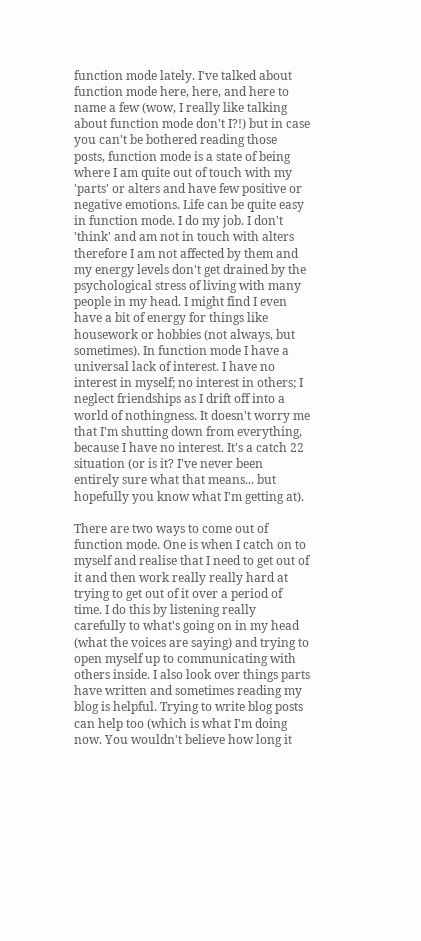function mode lately. I've talked about function mode here, here, and here to name a few (wow, I really like talking about function mode don't I?!) but in case you can't be bothered reading those posts, function mode is a state of being where I am quite out of touch with my 'parts' or alters and have few positive or negative emotions. Life can be quite easy in function mode. I do my job. I don't 'think' and am not in touch with alters therefore I am not affected by them and my energy levels don't get drained by the psychological stress of living with many people in my head. I might find I even have a bit of energy for things like housework or hobbies (not always, but sometimes). In function mode I have a universal lack of interest. I have no interest in myself; no interest in others; I neglect friendships as I drift off into a world of nothingness. It doesn't worry me that I'm shutting down from everything, because I have no interest. It's a catch 22 situation (or is it? I've never been entirely sure what that means... but hopefully you know what I'm getting at).

There are two ways to come out of function mode. One is when I catch on to myself and realise that I need to get out of it and then work really really hard at trying to get out of it over a period of time. I do this by listening really carefully to what's going on in my head (what the voices are saying) and trying to open myself up to communicating with others inside. I also look over things parts have written and sometimes reading my blog is helpful. Trying to write blog posts can help too (which is what I'm doing now. You wouldn't believe how long it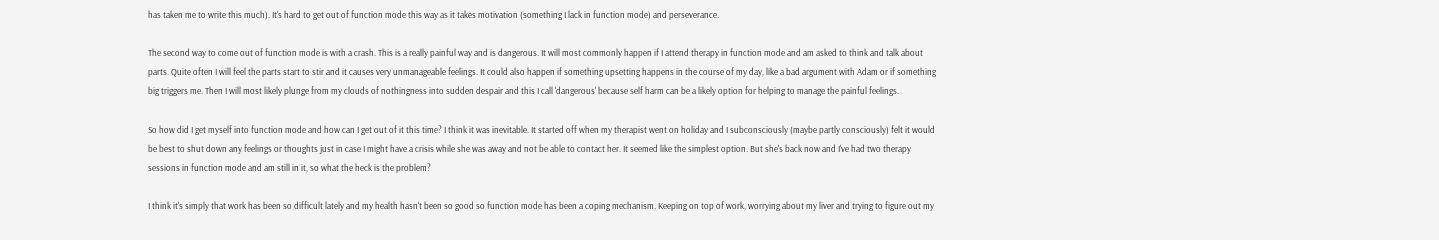has taken me to write this much). It's hard to get out of function mode this way as it takes motivation (something I lack in function mode) and perseverance.

The second way to come out of function mode is with a crash. This is a really painful way and is dangerous. It will most commonly happen if I attend therapy in function mode and am asked to think and talk about parts. Quite often I will feel the parts start to stir and it causes very unmanageable feelings. It could also happen if something upsetting happens in the course of my day, like a bad argument with Adam or if something big triggers me. Then I will most likely plunge from my clouds of nothingness into sudden despair and this I call 'dangerous' because self harm can be a likely option for helping to manage the painful feelings.

So how did I get myself into function mode and how can I get out of it this time? I think it was inevitable. It started off when my therapist went on holiday and I subconsciously (maybe partly consciously) felt it would be best to shut down any feelings or thoughts just in case I might have a crisis while she was away and not be able to contact her. It seemed like the simplest option. But she's back now and I've had two therapy sessions in function mode and am still in it, so what the heck is the problem?

I think it's simply that work has been so difficult lately and my health hasn't been so good so function mode has been a coping mechanism. Keeping on top of work, worrying about my liver and trying to figure out my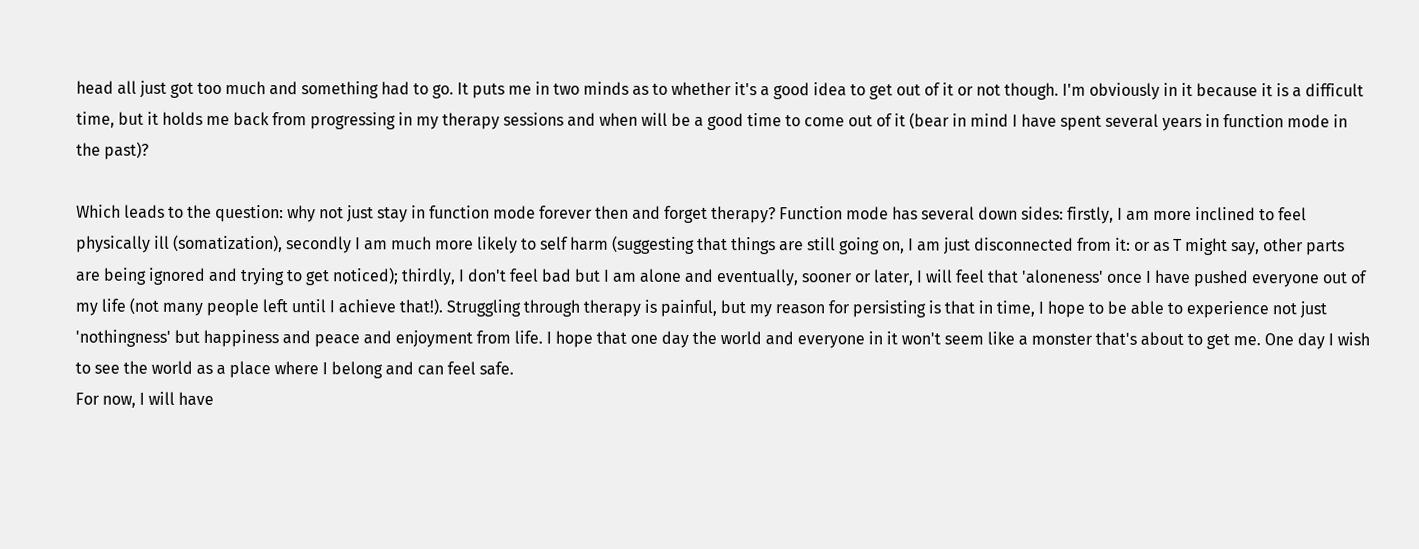head all just got too much and something had to go. It puts me in two minds as to whether it's a good idea to get out of it or not though. I'm obviously in it because it is a difficult time, but it holds me back from progressing in my therapy sessions and when will be a good time to come out of it (bear in mind I have spent several years in function mode in the past)?

Which leads to the question: why not just stay in function mode forever then and forget therapy? Function mode has several down sides: firstly, I am more inclined to feel physically ill (somatization), secondly I am much more likely to self harm (suggesting that things are still going on, I am just disconnected from it: or as T might say, other parts are being ignored and trying to get noticed); thirdly, I don't feel bad but I am alone and eventually, sooner or later, I will feel that 'aloneness' once I have pushed everyone out of my life (not many people left until I achieve that!). Struggling through therapy is painful, but my reason for persisting is that in time, I hope to be able to experience not just 'nothingness' but happiness and peace and enjoyment from life. I hope that one day the world and everyone in it won't seem like a monster that's about to get me. One day I wish to see the world as a place where I belong and can feel safe.
For now, I will have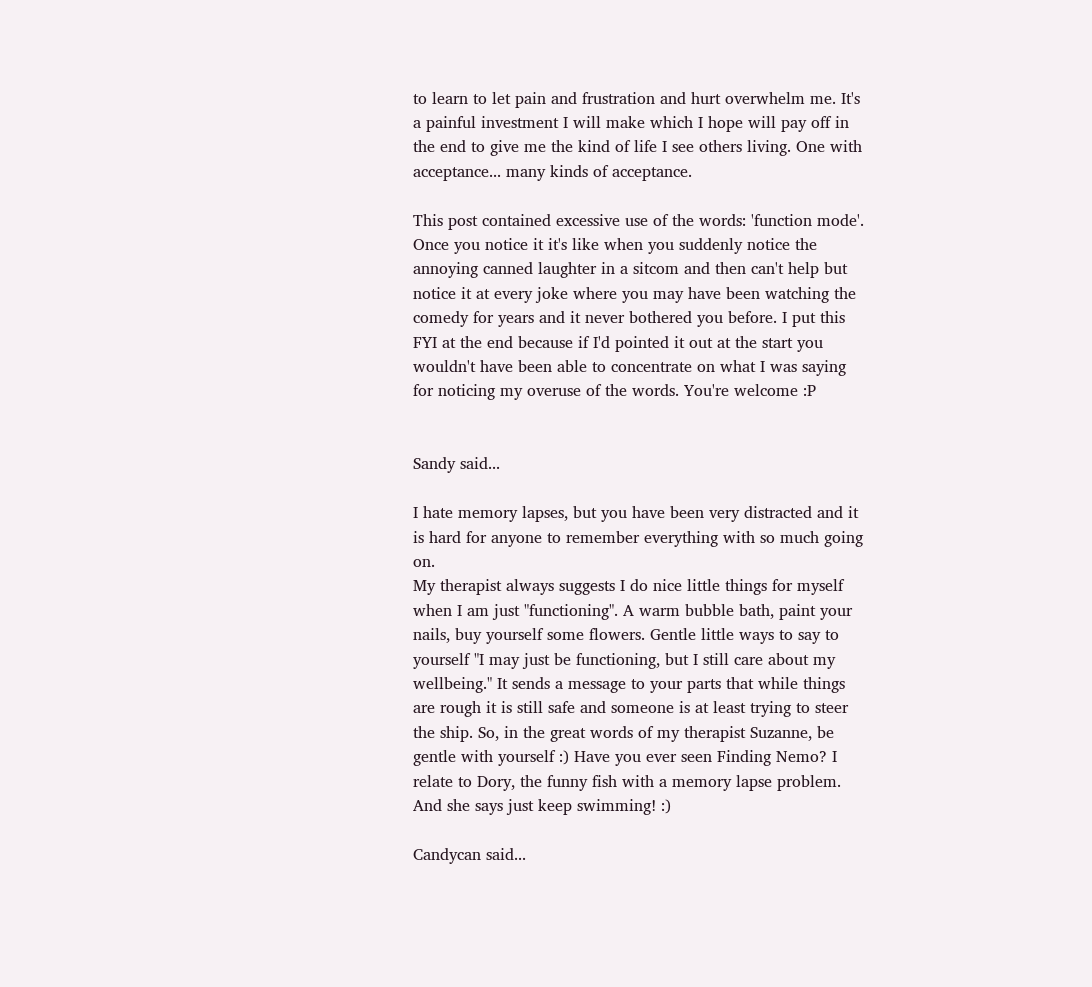to learn to let pain and frustration and hurt overwhelm me. It's a painful investment I will make which I hope will pay off in the end to give me the kind of life I see others living. One with acceptance... many kinds of acceptance.

This post contained excessive use of the words: 'function mode'. Once you notice it it's like when you suddenly notice the annoying canned laughter in a sitcom and then can't help but notice it at every joke where you may have been watching the comedy for years and it never bothered you before. I put this FYI at the end because if I'd pointed it out at the start you wouldn't have been able to concentrate on what I was saying for noticing my overuse of the words. You're welcome :P


Sandy said...

I hate memory lapses, but you have been very distracted and it is hard for anyone to remember everything with so much going on.
My therapist always suggests I do nice little things for myself when I am just "functioning". A warm bubble bath, paint your nails, buy yourself some flowers. Gentle little ways to say to yourself "I may just be functioning, but I still care about my wellbeing." It sends a message to your parts that while things are rough it is still safe and someone is at least trying to steer the ship. So, in the great words of my therapist Suzanne, be gentle with yourself :) Have you ever seen Finding Nemo? I relate to Dory, the funny fish with a memory lapse problem. And she says just keep swimming! :)

Candycan said...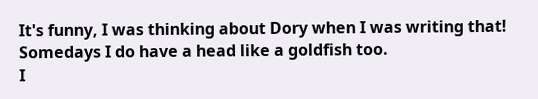It's funny, I was thinking about Dory when I was writing that! Somedays I do have a head like a goldfish too.
I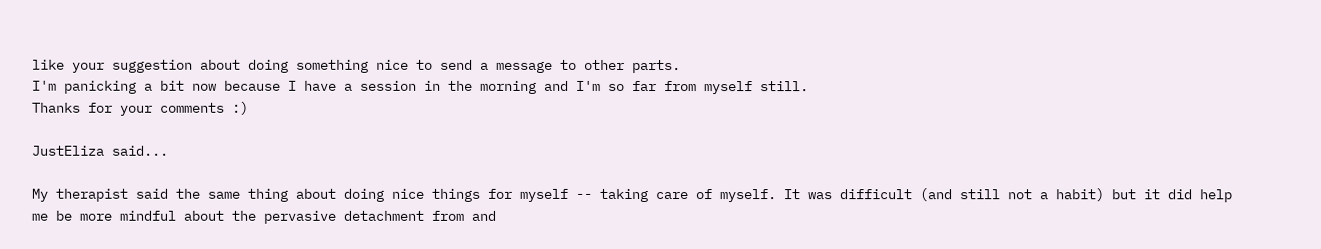like your suggestion about doing something nice to send a message to other parts.
I'm panicking a bit now because I have a session in the morning and I'm so far from myself still.
Thanks for your comments :)

JustEliza said...

My therapist said the same thing about doing nice things for myself -- taking care of myself. It was difficult (and still not a habit) but it did help me be more mindful about the pervasive detachment from and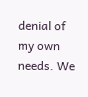denial of my own needs. We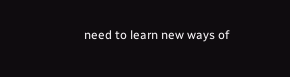need to learn new ways of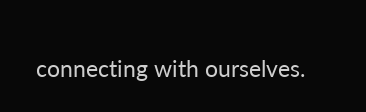connecting with ourselves.